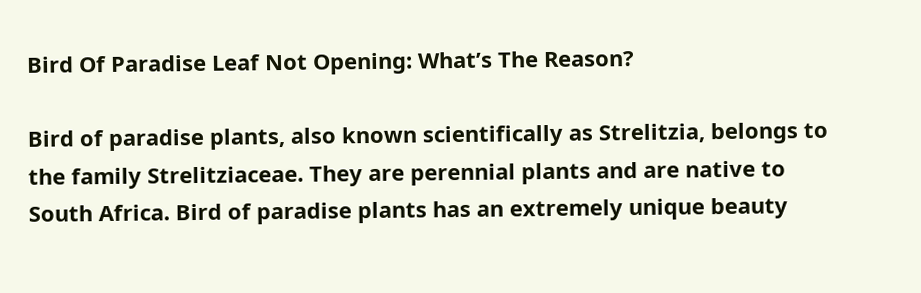Bird Of Paradise Leaf Not Opening: What’s The Reason?

Bird of paradise plants, also known scientifically as Strelitzia, belongs to the family Strelitziaceae. They are perennial plants and are native to South Africa. Bird of paradise plants has an extremely unique beauty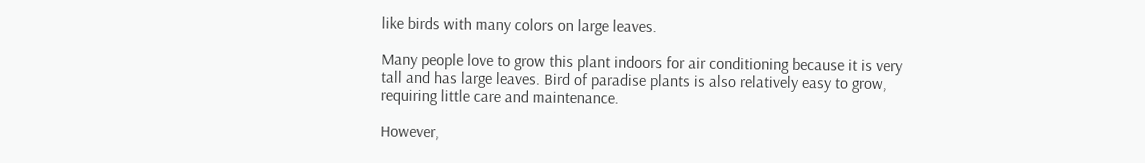like birds with many colors on large leaves.

Many people love to grow this plant indoors for air conditioning because it is very tall and has large leaves. Bird of paradise plants is also relatively easy to grow, requiring little care and maintenance.

However,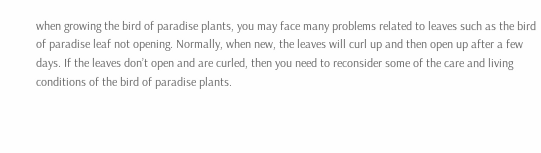when growing the bird of paradise plants, you may face many problems related to leaves such as the bird of paradise leaf not opening. Normally, when new, the leaves will curl up and then open up after a few days. If the leaves don’t open and are curled, then you need to reconsider some of the care and living conditions of the bird of paradise plants.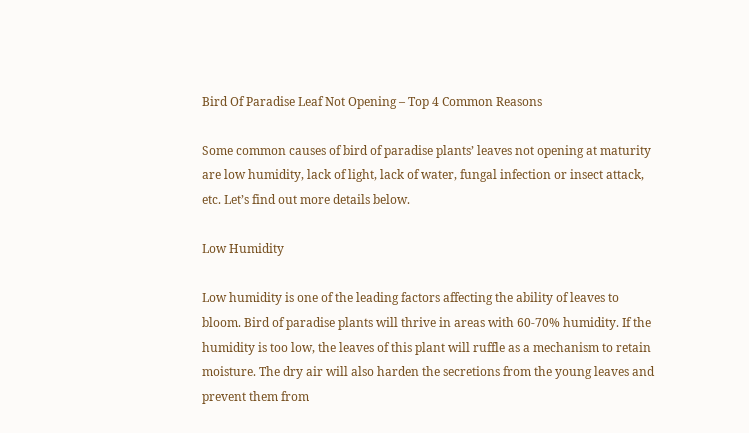Bird Of Paradise Leaf Not Opening – Top 4 Common Reasons

Some common causes of bird of paradise plants’ leaves not opening at maturity are low humidity, lack of light, lack of water, fungal infection or insect attack, etc. Let’s find out more details below.

Low Humidity

Low humidity is one of the leading factors affecting the ability of leaves to bloom. Bird of paradise plants will thrive in areas with 60-70% humidity. If the humidity is too low, the leaves of this plant will ruffle as a mechanism to retain moisture. The dry air will also harden the secretions from the young leaves and prevent them from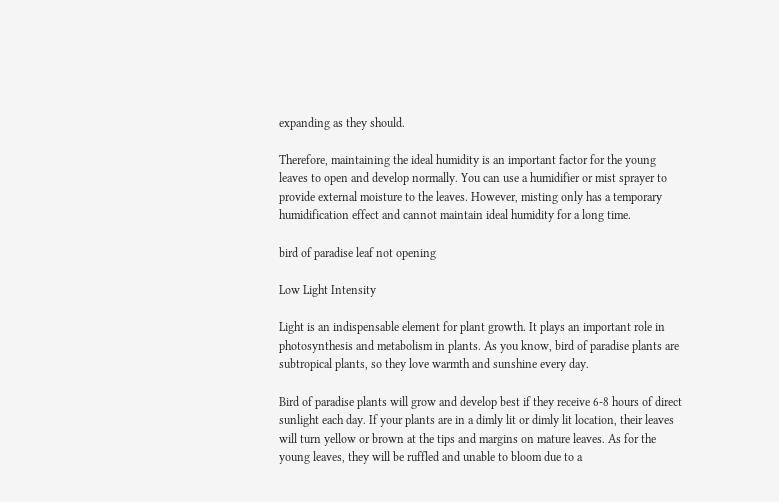expanding as they should.

Therefore, maintaining the ideal humidity is an important factor for the young leaves to open and develop normally. You can use a humidifier or mist sprayer to provide external moisture to the leaves. However, misting only has a temporary humidification effect and cannot maintain ideal humidity for a long time.

bird of paradise leaf not opening

Low Light Intensity

Light is an indispensable element for plant growth. It plays an important role in photosynthesis and metabolism in plants. As you know, bird of paradise plants are subtropical plants, so they love warmth and sunshine every day.

Bird of paradise plants will grow and develop best if they receive 6-8 hours of direct sunlight each day. If your plants are in a dimly lit or dimly lit location, their leaves will turn yellow or brown at the tips and margins on mature leaves. As for the young leaves, they will be ruffled and unable to bloom due to a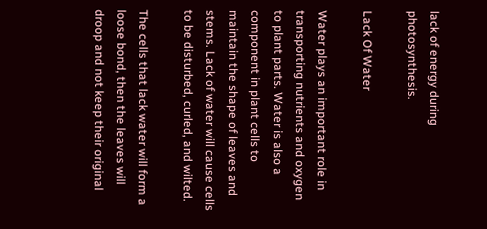lack of energy during photosynthesis.

Lack Of Water

Water plays an important role in transporting nutrients and oxygen to plant parts. Water is also a component in plant cells to maintain the shape of leaves and stems. Lack of water will cause cells to be disturbed, curled, and wilted.

The cells that lack water will form a loose bond, then the leaves will droop and not keep their original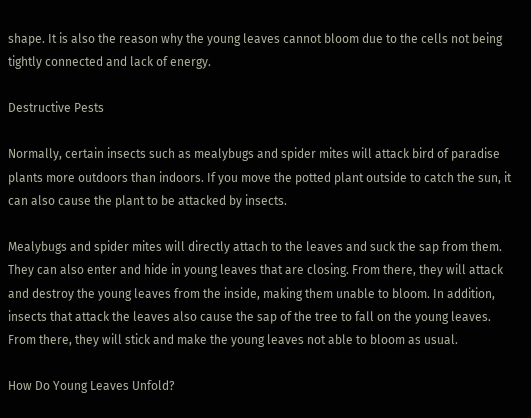shape. It is also the reason why the young leaves cannot bloom due to the cells not being tightly connected and lack of energy.

Destructive Pests

Normally, certain insects such as mealybugs and spider mites will attack bird of paradise plants more outdoors than indoors. If you move the potted plant outside to catch the sun, it can also cause the plant to be attacked by insects.

Mealybugs and spider mites will directly attach to the leaves and suck the sap from them. They can also enter and hide in young leaves that are closing. From there, they will attack and destroy the young leaves from the inside, making them unable to bloom. In addition, insects that attack the leaves also cause the sap of the tree to fall on the young leaves. From there, they will stick and make the young leaves not able to bloom as usual.

How Do Young Leaves Unfold?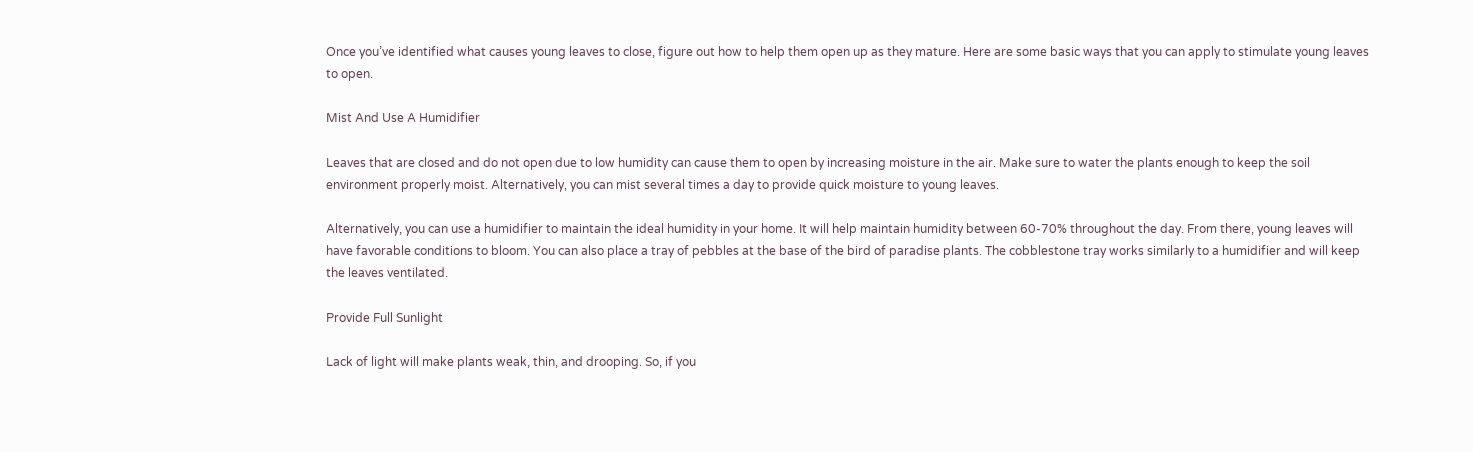Once you’ve identified what causes young leaves to close, figure out how to help them open up as they mature. Here are some basic ways that you can apply to stimulate young leaves to open.

Mist And Use A Humidifier

Leaves that are closed and do not open due to low humidity can cause them to open by increasing moisture in the air. Make sure to water the plants enough to keep the soil environment properly moist. Alternatively, you can mist several times a day to provide quick moisture to young leaves.

Alternatively, you can use a humidifier to maintain the ideal humidity in your home. It will help maintain humidity between 60-70% throughout the day. From there, young leaves will have favorable conditions to bloom. You can also place a tray of pebbles at the base of the bird of paradise plants. The cobblestone tray works similarly to a humidifier and will keep the leaves ventilated.

Provide Full Sunlight

Lack of light will make plants weak, thin, and drooping. So, if you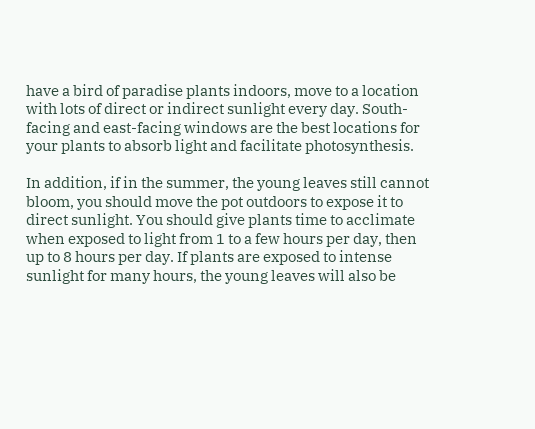have a bird of paradise plants indoors, move to a location with lots of direct or indirect sunlight every day. South-facing and east-facing windows are the best locations for your plants to absorb light and facilitate photosynthesis.

In addition, if in the summer, the young leaves still cannot bloom, you should move the pot outdoors to expose it to direct sunlight. You should give plants time to acclimate when exposed to light from 1 to a few hours per day, then up to 8 hours per day. If plants are exposed to intense sunlight for many hours, the young leaves will also be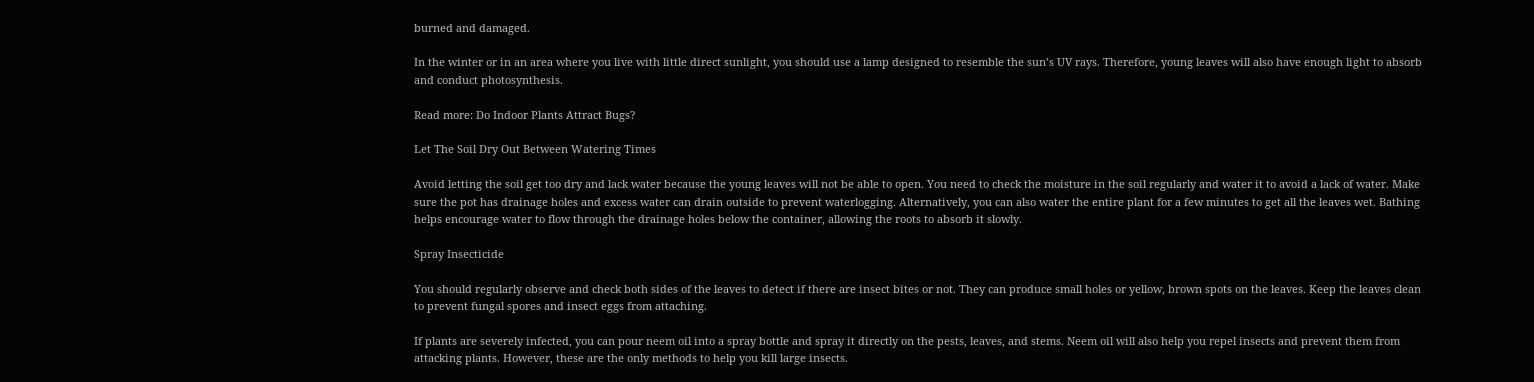burned and damaged.

In the winter or in an area where you live with little direct sunlight, you should use a lamp designed to resemble the sun’s UV rays. Therefore, young leaves will also have enough light to absorb and conduct photosynthesis.

Read more: Do Indoor Plants Attract Bugs?

Let The Soil Dry Out Between Watering Times

Avoid letting the soil get too dry and lack water because the young leaves will not be able to open. You need to check the moisture in the soil regularly and water it to avoid a lack of water. Make sure the pot has drainage holes and excess water can drain outside to prevent waterlogging. Alternatively, you can also water the entire plant for a few minutes to get all the leaves wet. Bathing helps encourage water to flow through the drainage holes below the container, allowing the roots to absorb it slowly.

Spray Insecticide

You should regularly observe and check both sides of the leaves to detect if there are insect bites or not. They can produce small holes or yellow, brown spots on the leaves. Keep the leaves clean to prevent fungal spores and insect eggs from attaching.

If plants are severely infected, you can pour neem oil into a spray bottle and spray it directly on the pests, leaves, and stems. Neem oil will also help you repel insects and prevent them from attacking plants. However, these are the only methods to help you kill large insects.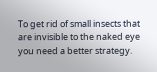To get rid of small insects that are invisible to the naked eye you need a better strategy.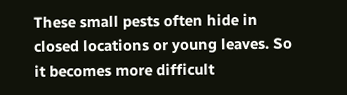These small pests often hide in closed locations or young leaves. So it becomes more difficult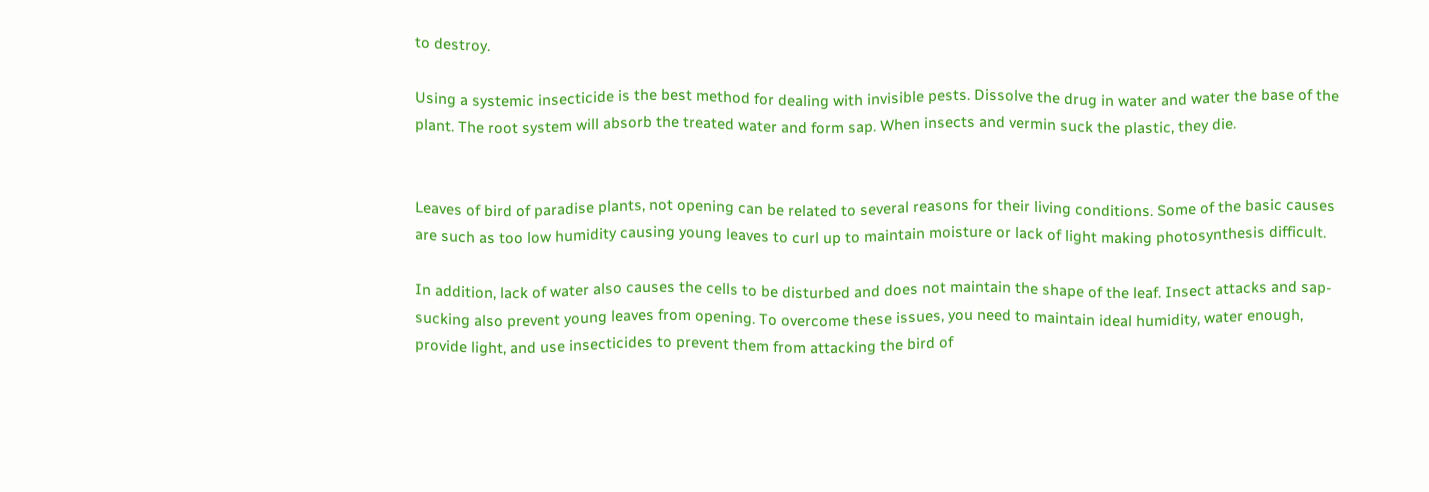to destroy.

Using a systemic insecticide is the best method for dealing with invisible pests. Dissolve the drug in water and water the base of the plant. The root system will absorb the treated water and form sap. When insects and vermin suck the plastic, they die.


Leaves of bird of paradise plants, not opening can be related to several reasons for their living conditions. Some of the basic causes are such as too low humidity causing young leaves to curl up to maintain moisture or lack of light making photosynthesis difficult.

In addition, lack of water also causes the cells to be disturbed and does not maintain the shape of the leaf. Insect attacks and sap-sucking also prevent young leaves from opening. To overcome these issues, you need to maintain ideal humidity, water enough, provide light, and use insecticides to prevent them from attacking the bird of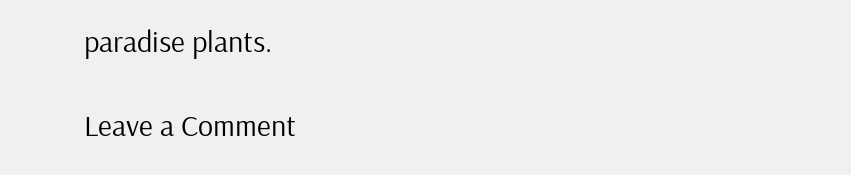paradise plants.

Leave a Comment